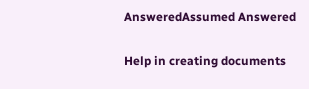AnsweredAssumed Answered

Help in creating documents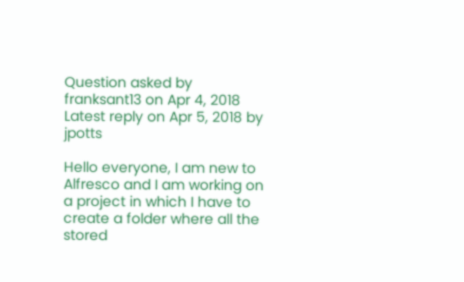Question asked by franksant13 on Apr 4, 2018
Latest reply on Apr 5, 2018 by jpotts

Hello everyone, I am new to Alfresco and I am working on a project in which I have to create a folder where all the stored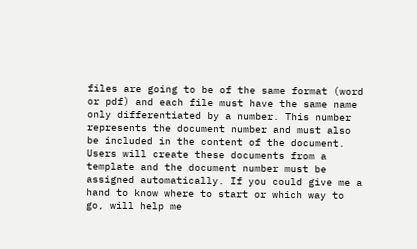files are going to be of the same format (word or pdf) and each file must have the same name only differentiated by a number. This number represents the document number and must also be included in the content of the document. Users will create these documents from a template and the document number must be assigned automatically. If you could give me a hand to know where to start or which way to go, will help me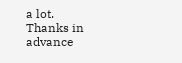a lot.
Thanks in advance